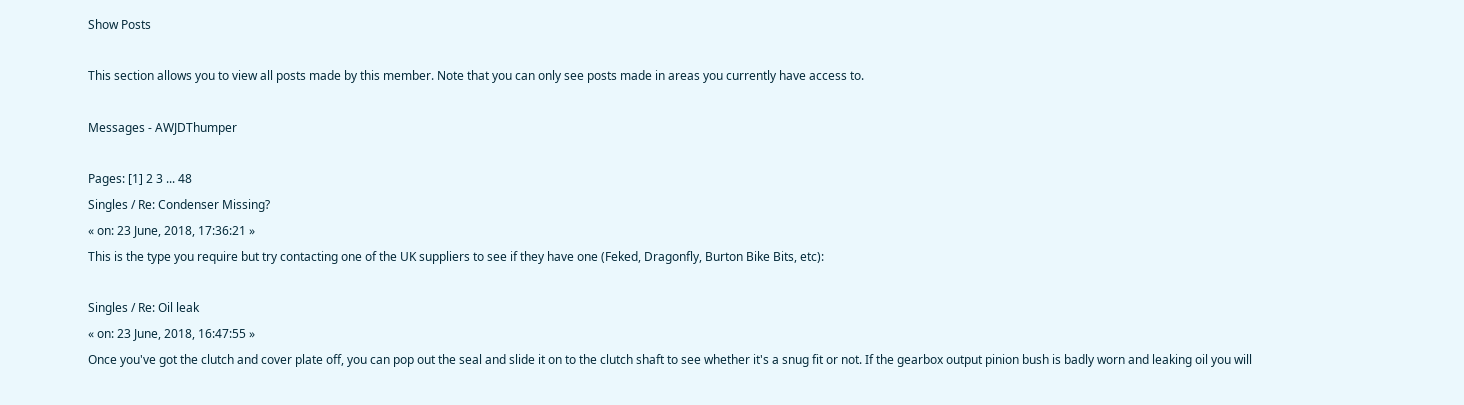Show Posts

This section allows you to view all posts made by this member. Note that you can only see posts made in areas you currently have access to.

Messages - AWJDThumper

Pages: [1] 2 3 ... 48
Singles / Re: Condenser Missing?
« on: 23 June, 2018, 17:36:21 »
This is the type you require but try contacting one of the UK suppliers to see if they have one (Feked, Dragonfly, Burton Bike Bits, etc):

Singles / Re: Oil leak
« on: 23 June, 2018, 16:47:55 »
Once you've got the clutch and cover plate off, you can pop out the seal and slide it on to the clutch shaft to see whether it's a snug fit or not. If the gearbox output pinion bush is badly worn and leaking oil you will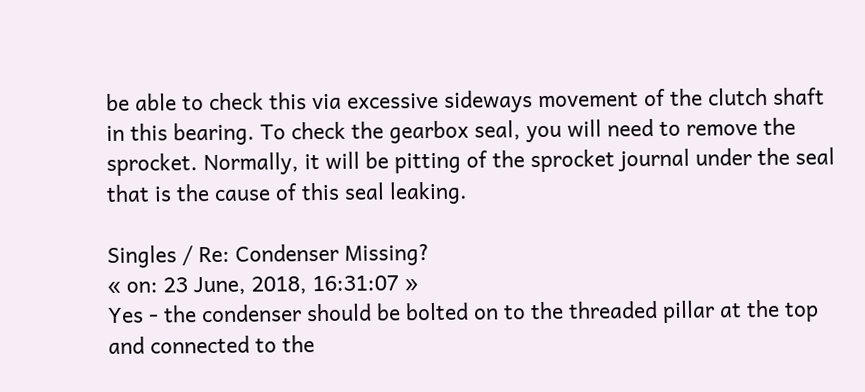be able to check this via excessive sideways movement of the clutch shaft in this bearing. To check the gearbox seal, you will need to remove the sprocket. Normally, it will be pitting of the sprocket journal under the seal that is the cause of this seal leaking.

Singles / Re: Condenser Missing?
« on: 23 June, 2018, 16:31:07 »
Yes - the condenser should be bolted on to the threaded pillar at the top and connected to the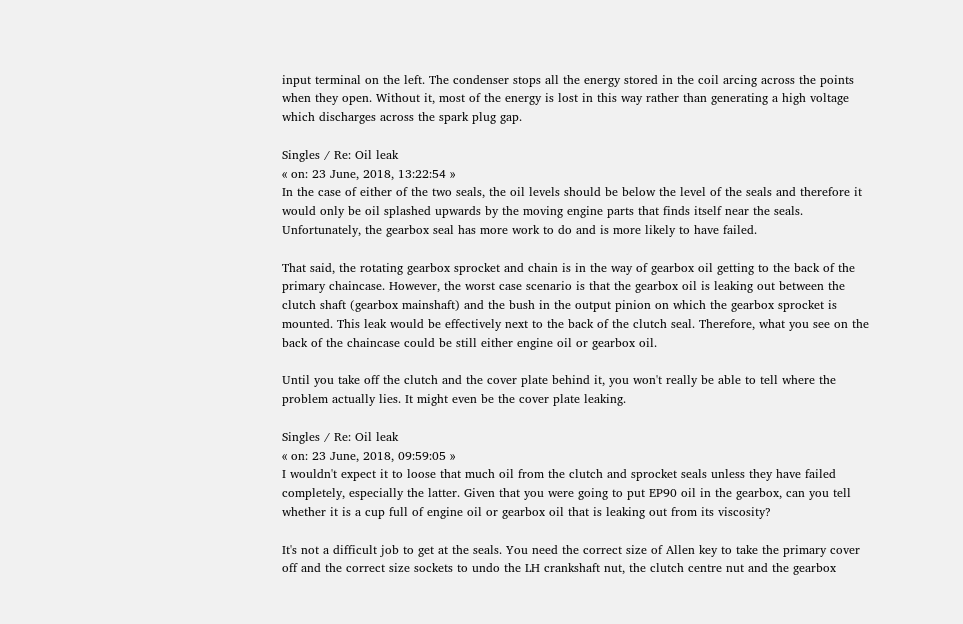input terminal on the left. The condenser stops all the energy stored in the coil arcing across the points when they open. Without it, most of the energy is lost in this way rather than generating a high voltage which discharges across the spark plug gap.

Singles / Re: Oil leak
« on: 23 June, 2018, 13:22:54 »
In the case of either of the two seals, the oil levels should be below the level of the seals and therefore it would only be oil splashed upwards by the moving engine parts that finds itself near the seals. Unfortunately, the gearbox seal has more work to do and is more likely to have failed.

That said, the rotating gearbox sprocket and chain is in the way of gearbox oil getting to the back of the primary chaincase. However, the worst case scenario is that the gearbox oil is leaking out between the clutch shaft (gearbox mainshaft) and the bush in the output pinion on which the gearbox sprocket is mounted. This leak would be effectively next to the back of the clutch seal. Therefore, what you see on the back of the chaincase could be still either engine oil or gearbox oil.

Until you take off the clutch and the cover plate behind it, you won't really be able to tell where the problem actually lies. It might even be the cover plate leaking.

Singles / Re: Oil leak
« on: 23 June, 2018, 09:59:05 »
I wouldn't expect it to loose that much oil from the clutch and sprocket seals unless they have failed completely, especially the latter. Given that you were going to put EP90 oil in the gearbox, can you tell whether it is a cup full of engine oil or gearbox oil that is leaking out from its viscosity?

It's not a difficult job to get at the seals. You need the correct size of Allen key to take the primary cover off and the correct size sockets to undo the LH crankshaft nut, the clutch centre nut and the gearbox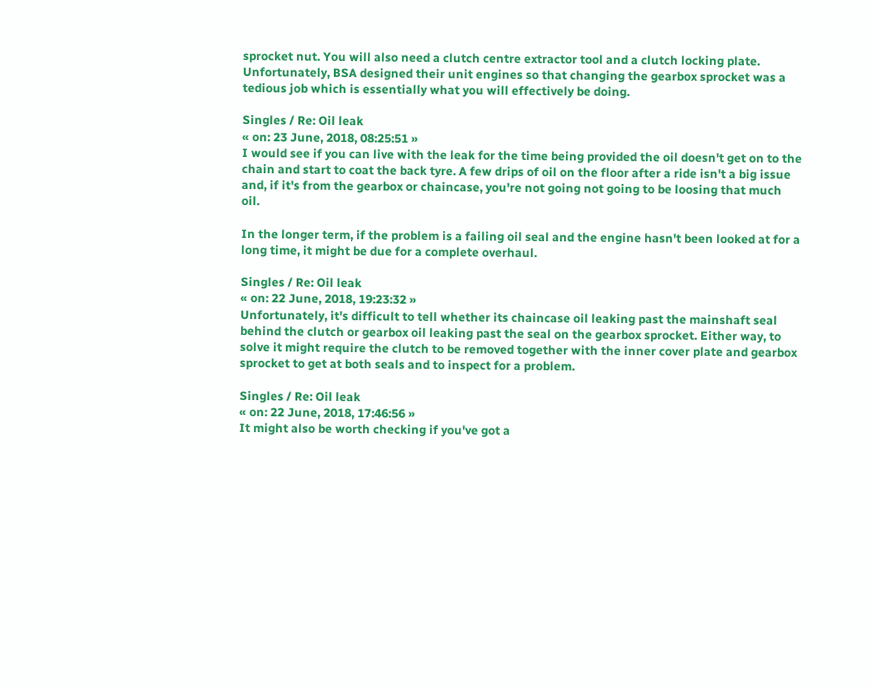sprocket nut. You will also need a clutch centre extractor tool and a clutch locking plate. Unfortunately, BSA designed their unit engines so that changing the gearbox sprocket was a tedious job which is essentially what you will effectively be doing.

Singles / Re: Oil leak
« on: 23 June, 2018, 08:25:51 »
I would see if you can live with the leak for the time being provided the oil doesn't get on to the chain and start to coat the back tyre. A few drips of oil on the floor after a ride isn't a big issue and, if it's from the gearbox or chaincase, you're not going not going to be loosing that much oil.

In the longer term, if the problem is a failing oil seal and the engine hasn't been looked at for a long time, it might be due for a complete overhaul.

Singles / Re: Oil leak
« on: 22 June, 2018, 19:23:32 »
Unfortunately, it's difficult to tell whether its chaincase oil leaking past the mainshaft seal behind the clutch or gearbox oil leaking past the seal on the gearbox sprocket. Either way, to solve it might require the clutch to be removed together with the inner cover plate and gearbox sprocket to get at both seals and to inspect for a problem.

Singles / Re: Oil leak
« on: 22 June, 2018, 17:46:56 »
It might also be worth checking if you've got a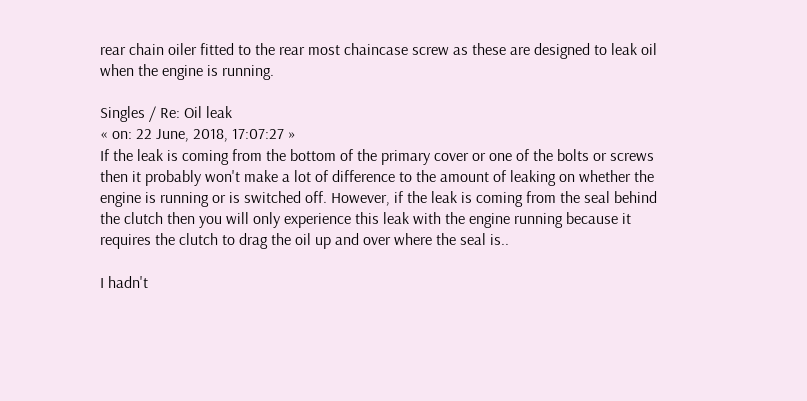rear chain oiler fitted to the rear most chaincase screw as these are designed to leak oil when the engine is running.

Singles / Re: Oil leak
« on: 22 June, 2018, 17:07:27 »
If the leak is coming from the bottom of the primary cover or one of the bolts or screws then it probably won't make a lot of difference to the amount of leaking on whether the engine is running or is switched off. However, if the leak is coming from the seal behind the clutch then you will only experience this leak with the engine running because it requires the clutch to drag the oil up and over where the seal is..

I hadn't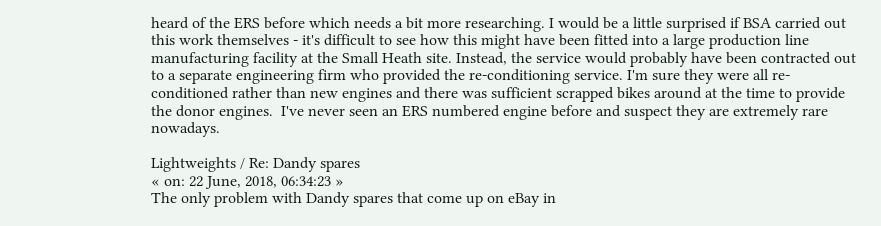heard of the ERS before which needs a bit more researching. I would be a little surprised if BSA carried out this work themselves - it's difficult to see how this might have been fitted into a large production line manufacturing facility at the Small Heath site. Instead, the service would probably have been contracted out to a separate engineering firm who provided the re-conditioning service. I'm sure they were all re-conditioned rather than new engines and there was sufficient scrapped bikes around at the time to provide the donor engines.  I've never seen an ERS numbered engine before and suspect they are extremely rare nowadays.

Lightweights / Re: Dandy spares
« on: 22 June, 2018, 06:34:23 »
The only problem with Dandy spares that come up on eBay in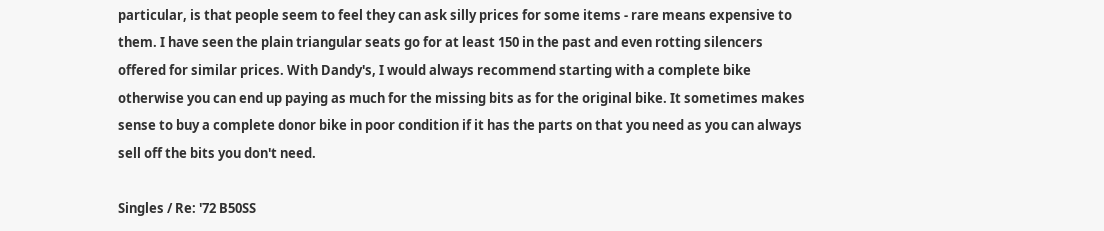particular, is that people seem to feel they can ask silly prices for some items - rare means expensive to them. I have seen the plain triangular seats go for at least 150 in the past and even rotting silencers offered for similar prices. With Dandy's, I would always recommend starting with a complete bike otherwise you can end up paying as much for the missing bits as for the original bike. It sometimes makes sense to buy a complete donor bike in poor condition if it has the parts on that you need as you can always sell off the bits you don't need.

Singles / Re: '72 B50SS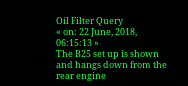Oil Filter Query
« on: 22 June, 2018, 06:15:13 »
The B25 set up is shown and hangs down from the rear engine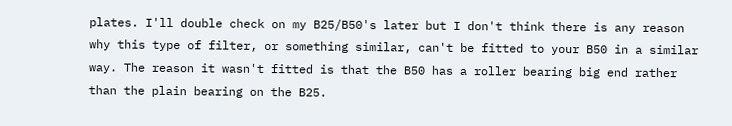plates. I'll double check on my B25/B50's later but I don't think there is any reason why this type of filter, or something similar, can't be fitted to your B50 in a similar way. The reason it wasn't fitted is that the B50 has a roller bearing big end rather than the plain bearing on the B25.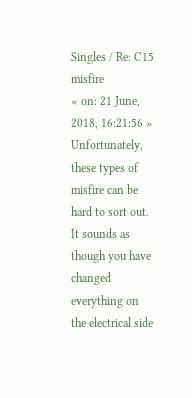Singles / Re: C15 misfire
« on: 21 June, 2018, 16:21:56 »
Unfortunately, these types of misfire can be hard to sort out. It sounds as though you have changed everything on the electrical side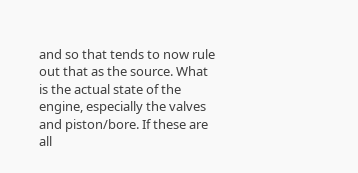and so that tends to now rule out that as the source. What is the actual state of the engine, especially the valves and piston/bore. If these are all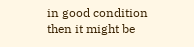in good condition then it might be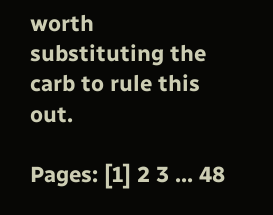worth substituting the carb to rule this out.

Pages: [1] 2 3 ... 48